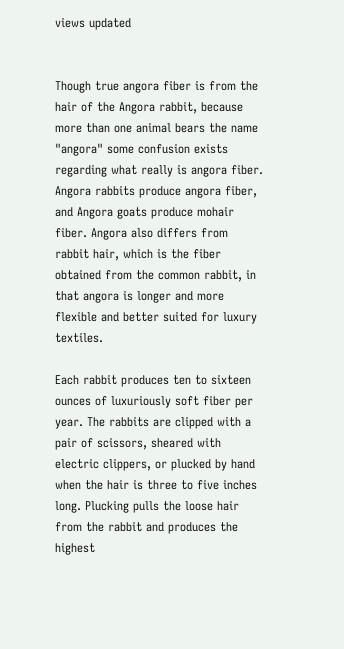views updated


Though true angora fiber is from the hair of the Angora rabbit, because more than one animal bears the name "angora" some confusion exists regarding what really is angora fiber. Angora rabbits produce angora fiber, and Angora goats produce mohair fiber. Angora also differs from rabbit hair, which is the fiber obtained from the common rabbit, in that angora is longer and more flexible and better suited for luxury textiles.

Each rabbit produces ten to sixteen ounces of luxuriously soft fiber per year. The rabbits are clipped with a pair of scissors, sheared with electric clippers, or plucked by hand when the hair is three to five inches long. Plucking pulls the loose hair from the rabbit and produces the highest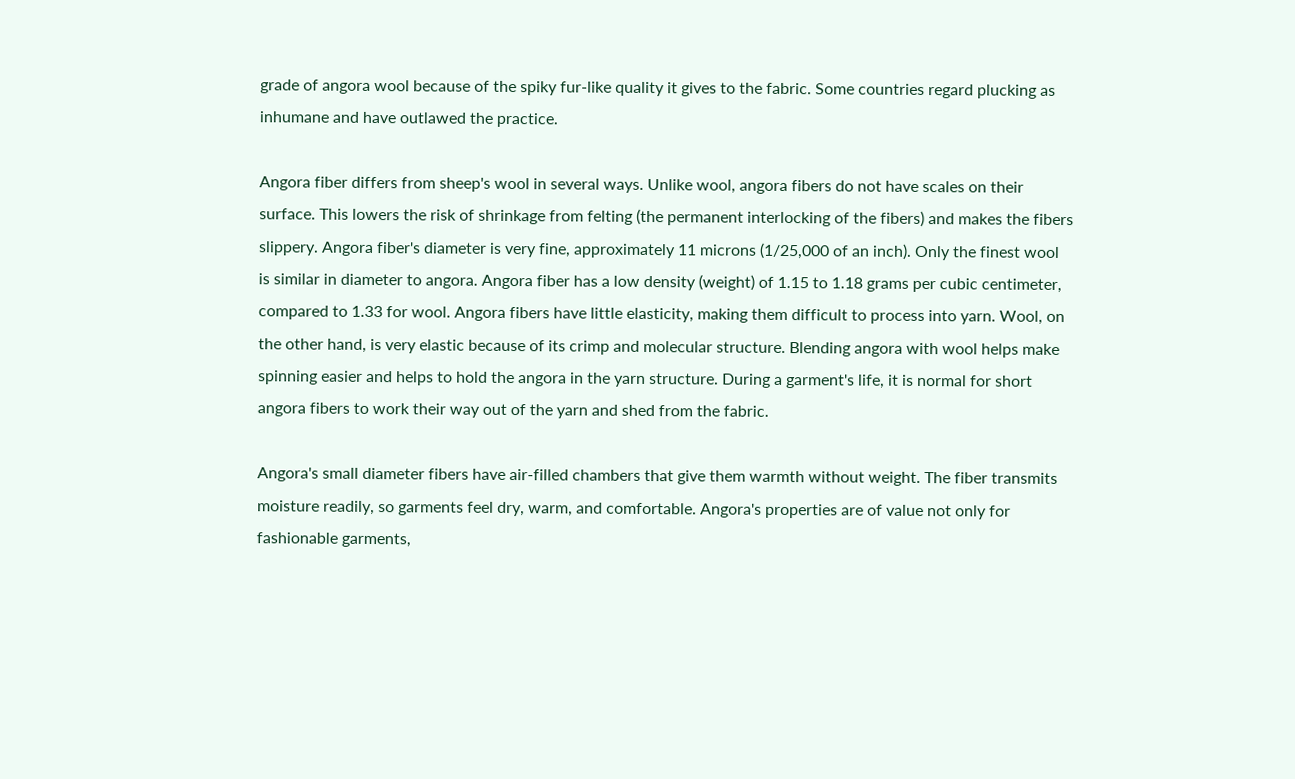grade of angora wool because of the spiky fur-like quality it gives to the fabric. Some countries regard plucking as inhumane and have outlawed the practice.

Angora fiber differs from sheep's wool in several ways. Unlike wool, angora fibers do not have scales on their surface. This lowers the risk of shrinkage from felting (the permanent interlocking of the fibers) and makes the fibers slippery. Angora fiber's diameter is very fine, approximately 11 microns (1/25,000 of an inch). Only the finest wool is similar in diameter to angora. Angora fiber has a low density (weight) of 1.15 to 1.18 grams per cubic centimeter, compared to 1.33 for wool. Angora fibers have little elasticity, making them difficult to process into yarn. Wool, on the other hand, is very elastic because of its crimp and molecular structure. Blending angora with wool helps make spinning easier and helps to hold the angora in the yarn structure. During a garment's life, it is normal for short angora fibers to work their way out of the yarn and shed from the fabric.

Angora's small diameter fibers have air-filled chambers that give them warmth without weight. The fiber transmits moisture readily, so garments feel dry, warm, and comfortable. Angora's properties are of value not only for fashionable garments,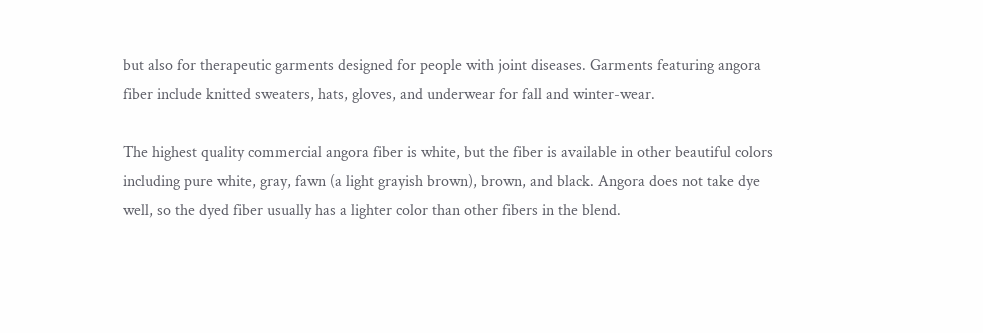but also for therapeutic garments designed for people with joint diseases. Garments featuring angora fiber include knitted sweaters, hats, gloves, and underwear for fall and winter-wear.

The highest quality commercial angora fiber is white, but the fiber is available in other beautiful colors including pure white, gray, fawn (a light grayish brown), brown, and black. Angora does not take dye well, so the dyed fiber usually has a lighter color than other fibers in the blend.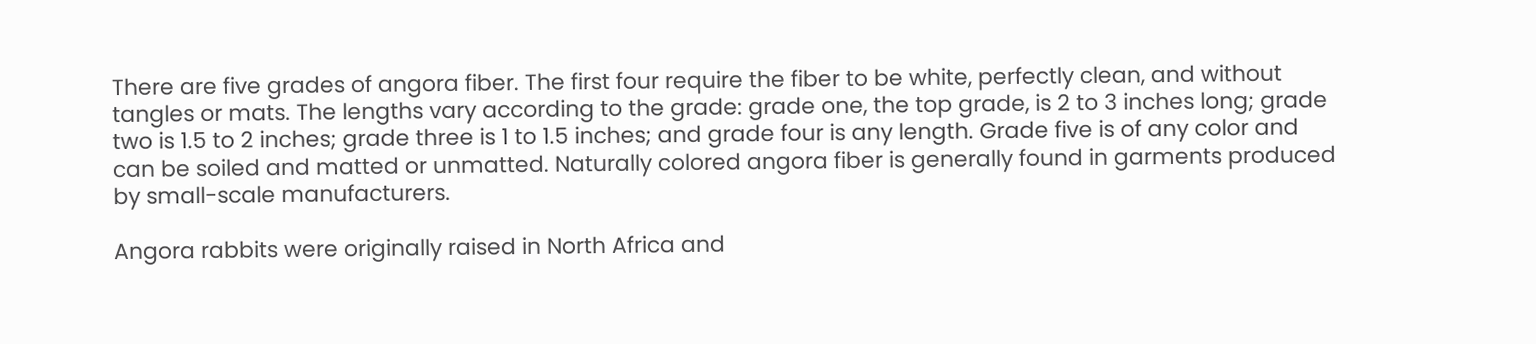There are five grades of angora fiber. The first four require the fiber to be white, perfectly clean, and without tangles or mats. The lengths vary according to the grade: grade one, the top grade, is 2 to 3 inches long; grade two is 1.5 to 2 inches; grade three is 1 to 1.5 inches; and grade four is any length. Grade five is of any color and can be soiled and matted or unmatted. Naturally colored angora fiber is generally found in garments produced by small-scale manufacturers.

Angora rabbits were originally raised in North Africa and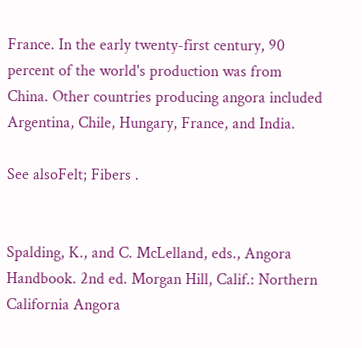France. In the early twenty-first century, 90 percent of the world's production was from China. Other countries producing angora included Argentina, Chile, Hungary, France, and India.

See alsoFelt; Fibers .


Spalding, K., and C. McLelland, eds., Angora Handbook. 2nd ed. Morgan Hill, Calif.: Northern California Angora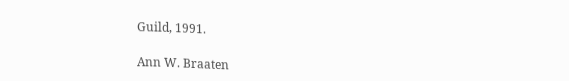Guild, 1991.

Ann W. Braaten